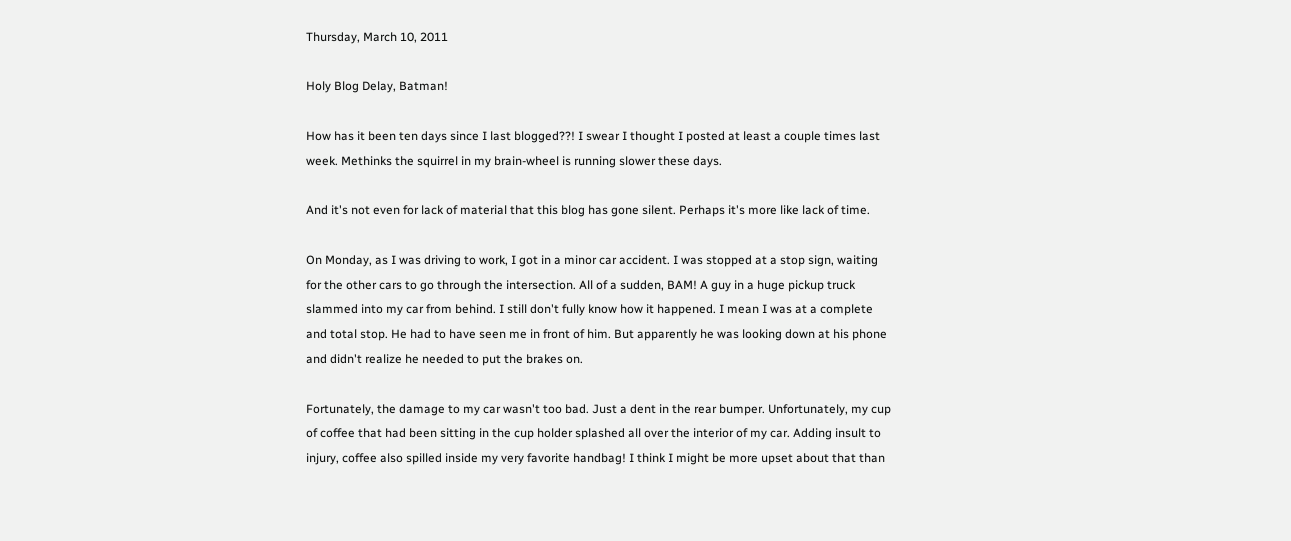Thursday, March 10, 2011

Holy Blog Delay, Batman!

How has it been ten days since I last blogged??! I swear I thought I posted at least a couple times last week. Methinks the squirrel in my brain-wheel is running slower these days.

And it's not even for lack of material that this blog has gone silent. Perhaps it's more like lack of time.

On Monday, as I was driving to work, I got in a minor car accident. I was stopped at a stop sign, waiting for the other cars to go through the intersection. All of a sudden, BAM! A guy in a huge pickup truck slammed into my car from behind. I still don't fully know how it happened. I mean I was at a complete and total stop. He had to have seen me in front of him. But apparently he was looking down at his phone and didn't realize he needed to put the brakes on.

Fortunately, the damage to my car wasn't too bad. Just a dent in the rear bumper. Unfortunately, my cup of coffee that had been sitting in the cup holder splashed all over the interior of my car. Adding insult to injury, coffee also spilled inside my very favorite handbag! I think I might be more upset about that than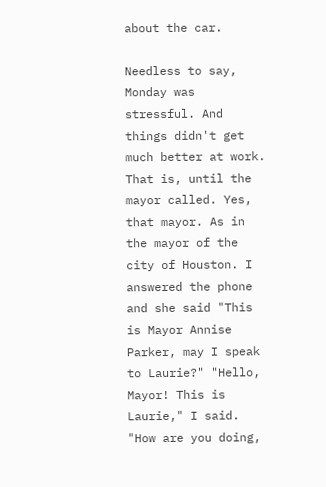about the car.

Needless to say, Monday was stressful. And things didn't get much better at work. That is, until the mayor called. Yes, that mayor. As in the mayor of the city of Houston. I answered the phone and she said "This is Mayor Annise Parker, may I speak to Laurie?" "Hello, Mayor! This is Laurie," I said. "How are you doing,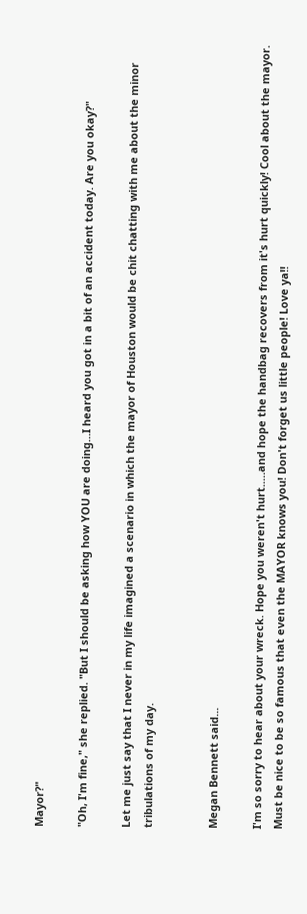Mayor?"

"Oh, I'm fine," she replied. "But I should be asking how YOU are doing...I heard you got in a bit of an accident today. Are you okay?"

Let me just say that I never in my life imagined a scenario in which the mayor of Houston would be chit chatting with me about the minor tribulations of my day.


Megan Bennett said...

I'm so sorry to hear about your wreck. Hope you weren't hurt.....and hope the handbag recovers from it's hurt quickly! Cool about the mayor. Must be nice to be so famous that even the MAYOR knows you! Don't forget us little people! Love ya!!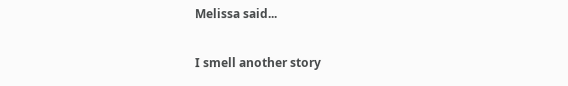Melissa said...

I smell another story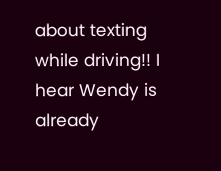about texting while driving!! I hear Wendy is already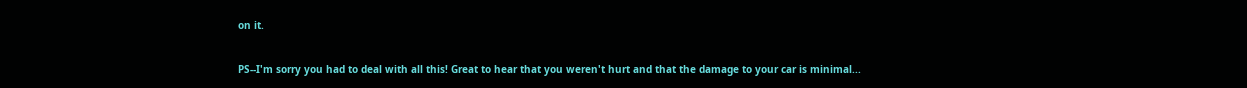on it.

PS--I'm sorry you had to deal with all this! Great to hear that you weren't hurt and that the damage to your car is minimal...